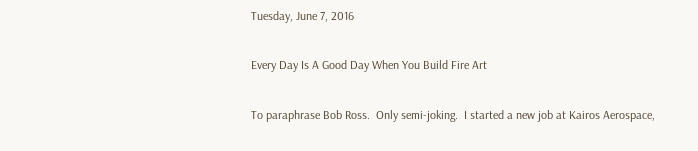Tuesday, June 7, 2016

Every Day Is A Good Day When You Build Fire Art

To paraphrase Bob Ross.  Only semi-joking.  I started a new job at Kairos Aerospace,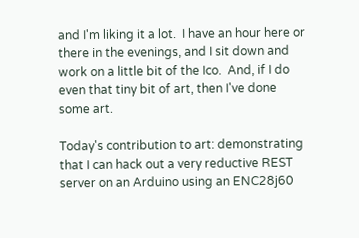and I'm liking it a lot.  I have an hour here or there in the evenings, and I sit down and work on a little bit of the Ico.  And, if I do even that tiny bit of art, then I've done some art.

Today's contribution to art: demonstrating that I can hack out a very reductive REST server on an Arduino using an ENC28j60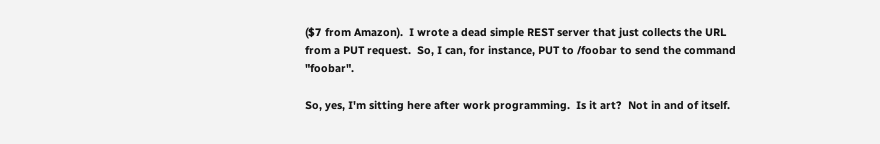($7 from Amazon).  I wrote a dead simple REST server that just collects the URL from a PUT request.  So, I can, for instance, PUT to /foobar to send the command "foobar".

So, yes, I'm sitting here after work programming.  Is it art?  Not in and of itself.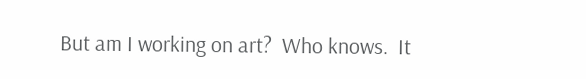But am I working on art?  Who knows.  It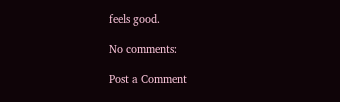feels good.

No comments:

Post a Comment